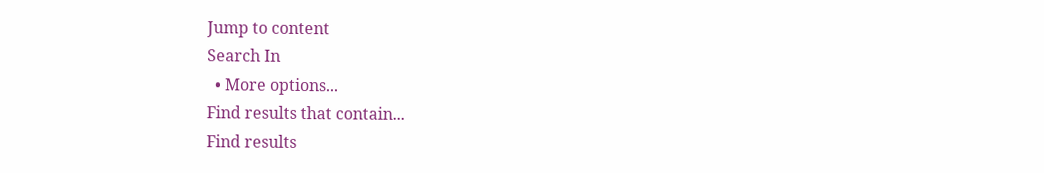Jump to content
Search In
  • More options...
Find results that contain...
Find results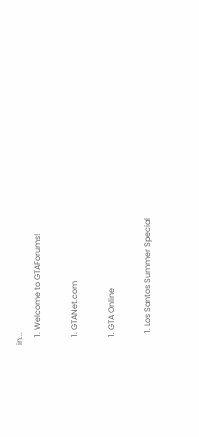in...
    1. Welcome to GTAForums!

    1. GTANet.com

    1. GTA Online

      1. Los Santos Summer Special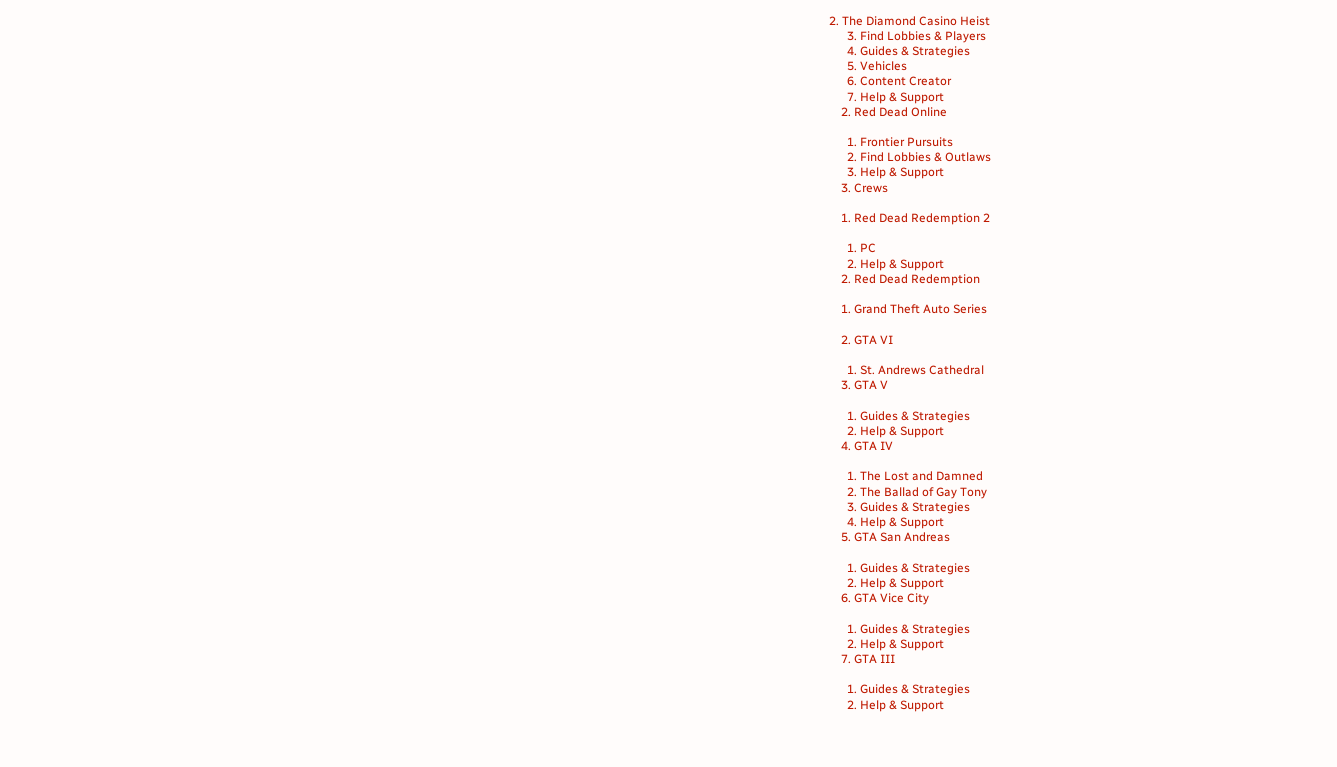2. The Diamond Casino Heist
      3. Find Lobbies & Players
      4. Guides & Strategies
      5. Vehicles
      6. Content Creator
      7. Help & Support
    2. Red Dead Online

      1. Frontier Pursuits
      2. Find Lobbies & Outlaws
      3. Help & Support
    3. Crews

    1. Red Dead Redemption 2

      1. PC
      2. Help & Support
    2. Red Dead Redemption

    1. Grand Theft Auto Series

    2. GTA VI

      1. St. Andrews Cathedral
    3. GTA V

      1. Guides & Strategies
      2. Help & Support
    4. GTA IV

      1. The Lost and Damned
      2. The Ballad of Gay Tony
      3. Guides & Strategies
      4. Help & Support
    5. GTA San Andreas

      1. Guides & Strategies
      2. Help & Support
    6. GTA Vice City

      1. Guides & Strategies
      2. Help & Support
    7. GTA III

      1. Guides & Strategies
      2. Help & Support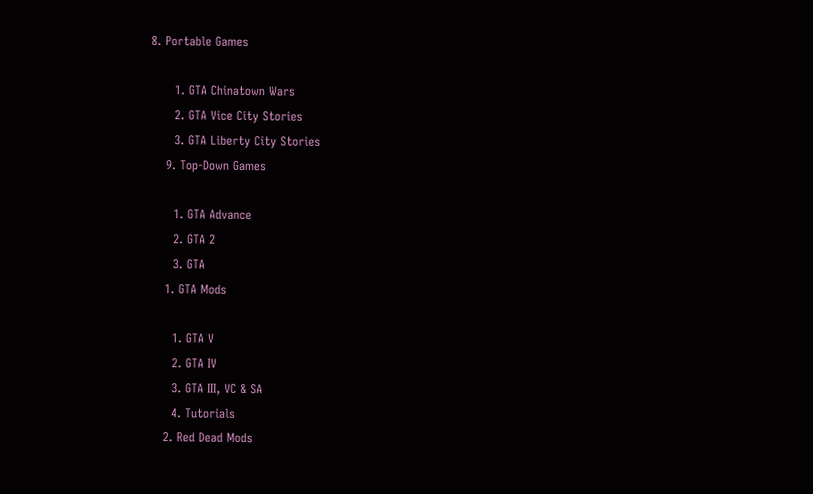8. Portable Games

      1. GTA Chinatown Wars
      2. GTA Vice City Stories
      3. GTA Liberty City Stories
    9. Top-Down Games

      1. GTA Advance
      2. GTA 2
      3. GTA
    1. GTA Mods

      1. GTA V
      2. GTA IV
      3. GTA III, VC & SA
      4. Tutorials
    2. Red Dead Mods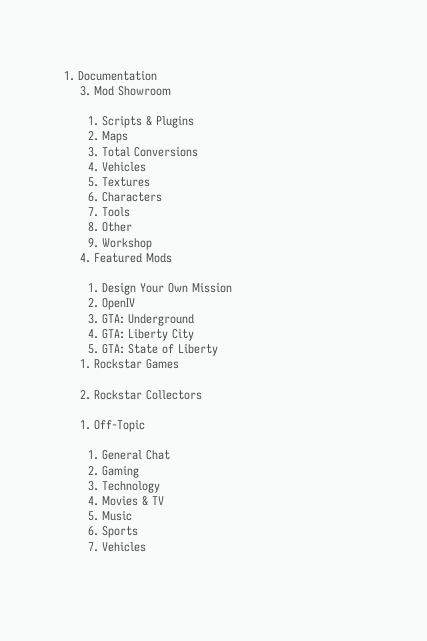1. Documentation
    3. Mod Showroom

      1. Scripts & Plugins
      2. Maps
      3. Total Conversions
      4. Vehicles
      5. Textures
      6. Characters
      7. Tools
      8. Other
      9. Workshop
    4. Featured Mods

      1. Design Your Own Mission
      2. OpenIV
      3. GTA: Underground
      4. GTA: Liberty City
      5. GTA: State of Liberty
    1. Rockstar Games

    2. Rockstar Collectors

    1. Off-Topic

      1. General Chat
      2. Gaming
      3. Technology
      4. Movies & TV
      5. Music
      6. Sports
      7. Vehicles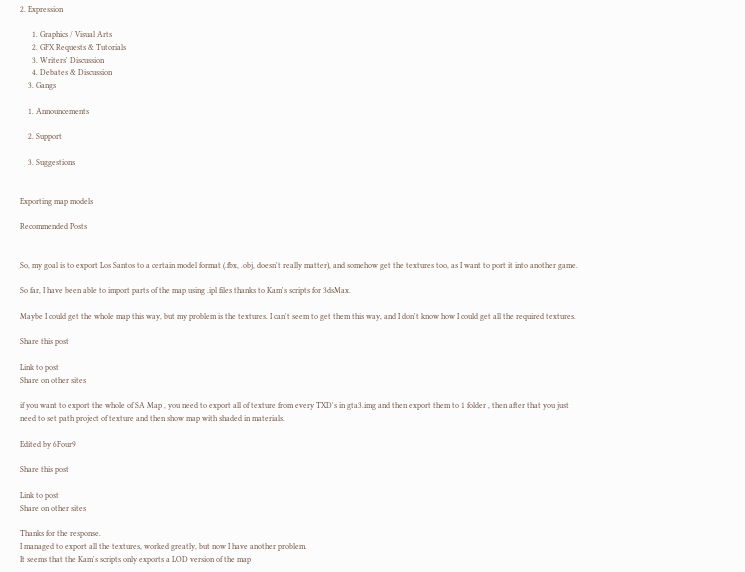2. Expression

      1. Graphics / Visual Arts
      2. GFX Requests & Tutorials
      3. Writers' Discussion
      4. Debates & Discussion
    3. Gangs

    1. Announcements

    2. Support

    3. Suggestions


Exporting map models

Recommended Posts


So, my goal is to export Los Santos to a certain model format (.fbx, .obj, doesn't really matter), and somehow get the textures too, as I want to port it into another game.

So far, I have been able to import parts of the map using .ipl files thanks to Kam's scripts for 3dsMax.

Maybe I could get the whole map this way, but my problem is the textures. I can't seem to get them this way, and I don't know how I could get all the required textures.

Share this post

Link to post
Share on other sites

if you want to export the whole of SA Map , you need to export all of texture from every TXD's in gta3.img and then export them to 1 folder , then after that you just need to set path project of texture and then show map with shaded in materials.

Edited by 6Four9

Share this post

Link to post
Share on other sites

Thanks for the response.
I managed to export all the textures, worked greatly, but now I have another problem.
It seems that the Kam's scripts only exports a LOD version of the map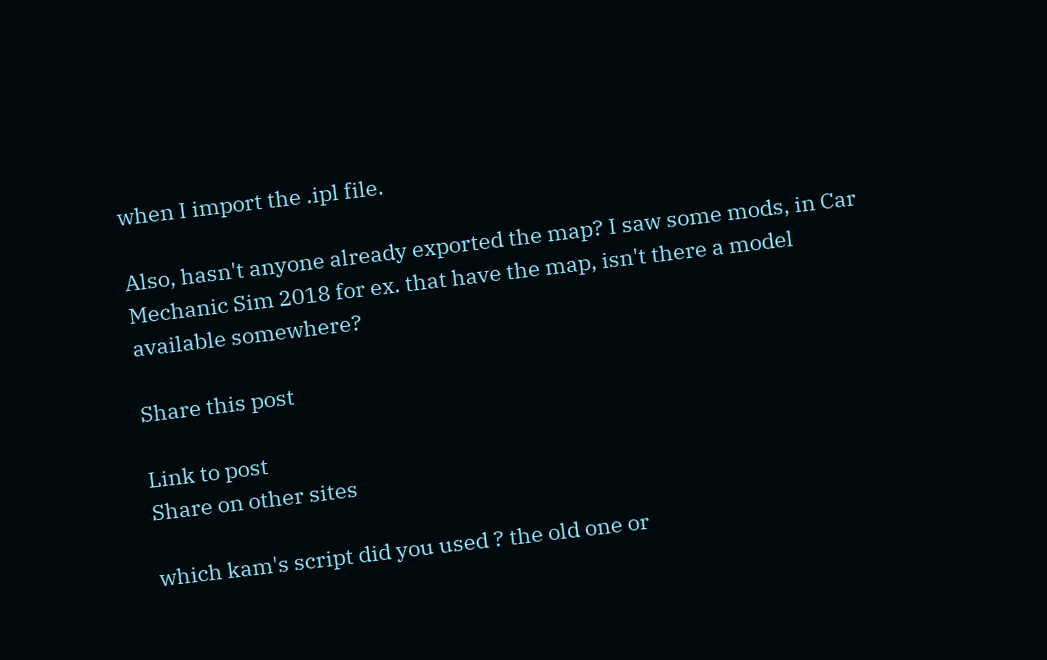when I import the .ipl file.

Also, hasn't anyone already exported the map? I saw some mods, in Car Mechanic Sim 2018 for ex. that have the map, isn't there a model available somewhere?

Share this post

Link to post
Share on other sites

which kam's script did you used ? the old one or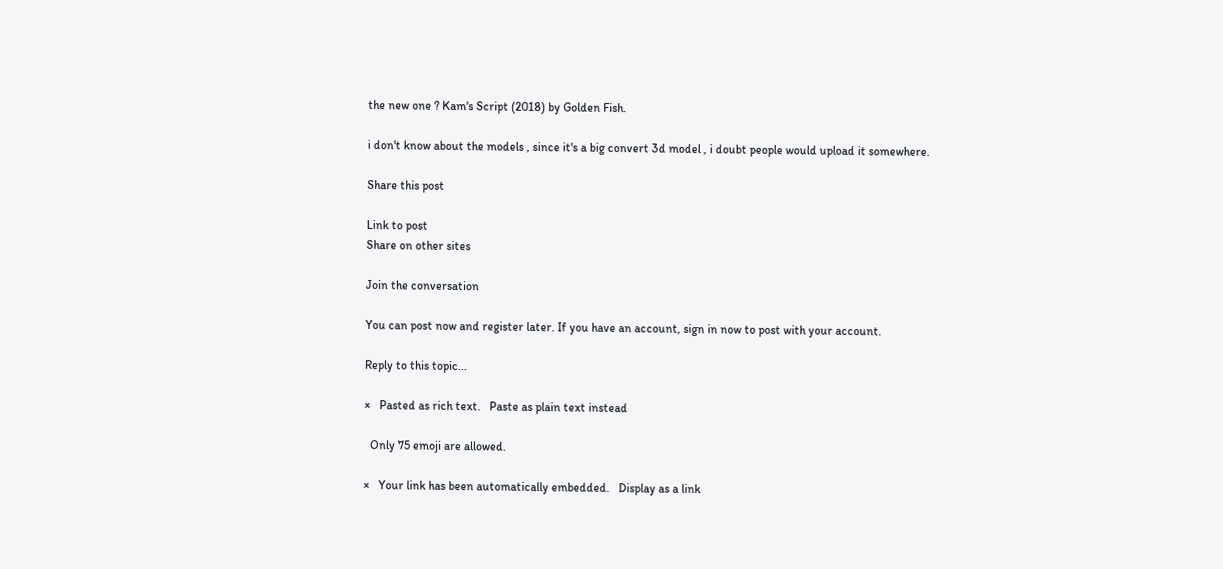the new one ? Kam's Script (2018) by Golden Fish.

i don't know about the models , since it's a big convert 3d model , i doubt people would upload it somewhere.

Share this post

Link to post
Share on other sites

Join the conversation

You can post now and register later. If you have an account, sign in now to post with your account.

Reply to this topic...

×   Pasted as rich text.   Paste as plain text instead

  Only 75 emoji are allowed.

×   Your link has been automatically embedded.   Display as a link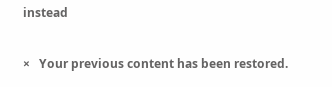instead

×   Your previous content has been restored.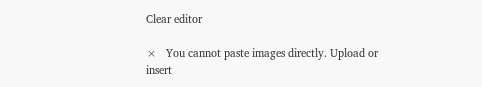Clear editor

×   You cannot paste images directly. Upload or insert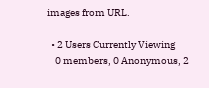images from URL.

  • 2 Users Currently Viewing
    0 members, 0 Anonymous, 2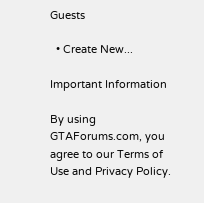Guests

  • Create New...

Important Information

By using GTAForums.com, you agree to our Terms of Use and Privacy Policy.